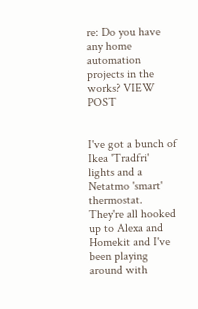re: Do you have any home automation projects in the works? VIEW POST


I've got a bunch of Ikea 'Tradfri' lights and a Netatmo 'smart' thermostat. They're all hooked up to Alexa and Homekit and I've been playing around with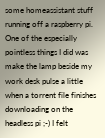some homeassistant stuff running off a raspberry pi. One of the especially pointless things I did was make the lamp beside my work desk pulse a little when a torrent file finishes downloading on the headless pi ;-) I felt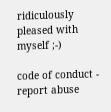ridiculously pleased with myself ;-)

code of conduct - report abuse